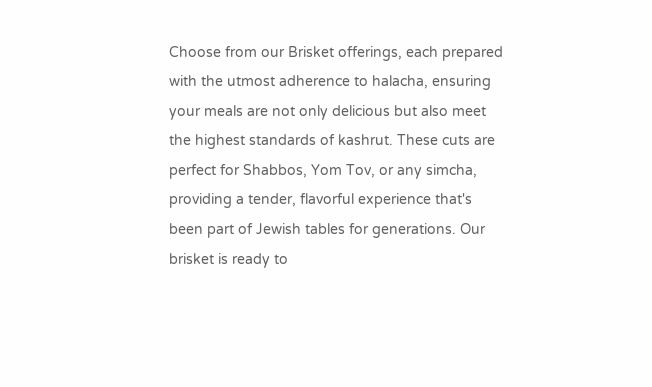Choose from our Brisket offerings, each prepared with the utmost adherence to halacha, ensuring your meals are not only delicious but also meet the highest standards of kashrut. These cuts are perfect for Shabbos, Yom Tov, or any simcha, providing a tender, flavorful experience that's been part of Jewish tables for generations. Our brisket is ready to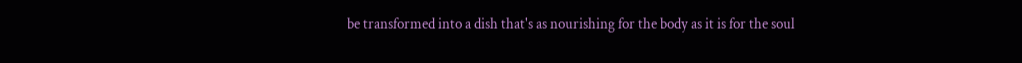be transformed into a dish that's as nourishing for the body as it is for the soul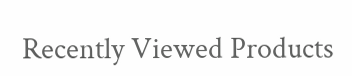Recently Viewed Products